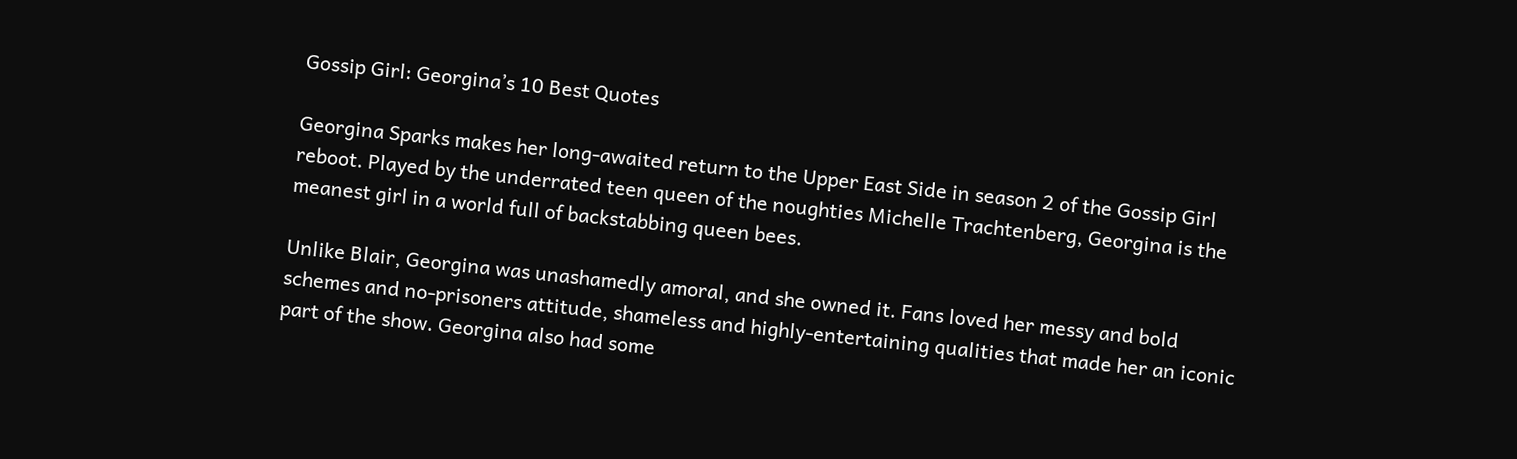Gossip Girl: Georgina’s 10 Best Quotes

Georgina Sparks makes her long-awaited return to the Upper East Side in season 2 of the Gossip Girl reboot. Played by the underrated teen queen of the noughties Michelle Trachtenberg, Georgina is the meanest girl in a world full of backstabbing queen bees.

Unlike Blair, Georgina was unashamedly amoral, and she owned it. Fans loved her messy and bold schemes and no-prisoners attitude, shameless and highly-entertaining qualities that made her an iconic part of the show. Georgina also had some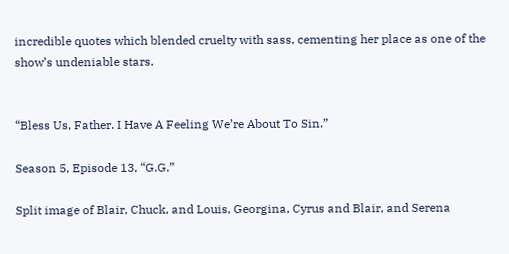incredible quotes which blended cruelty with sass, cementing her place as one of the show’s undeniable stars.


“Bless Us, Father. I Have A Feeling We’re About To Sin.”

Season 5, Episode 13, “G.G.”

Split image of Blair, Chuck, and Louis, Georgina, Cyrus and Blair, and Serena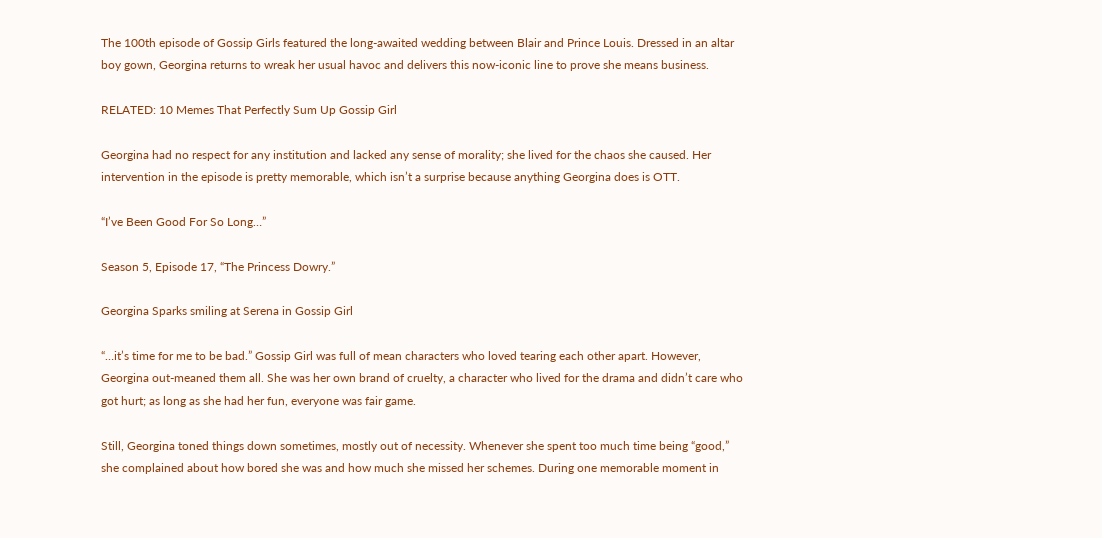The 100th episode of Gossip Girls featured the long-awaited wedding between Blair and Prince Louis. Dressed in an altar boy gown, Georgina returns to wreak her usual havoc and delivers this now-iconic line to prove she means business.

RELATED: 10 Memes That Perfectly Sum Up Gossip Girl

Georgina had no respect for any institution and lacked any sense of morality; she lived for the chaos she caused. Her intervention in the episode is pretty memorable, which isn’t a surprise because anything Georgina does is OTT.

“I’ve Been Good For So Long…”

Season 5, Episode 17, “The Princess Dowry.”

Georgina Sparks smiling at Serena in Gossip Girl

“…it’s time for me to be bad.” Gossip Girl was full of mean characters who loved tearing each other apart. However, Georgina out-meaned them all. She was her own brand of cruelty, a character who lived for the drama and didn’t care who got hurt; as long as she had her fun, everyone was fair game.

Still, Georgina toned things down sometimes, mostly out of necessity. Whenever she spent too much time being “good,” she complained about how bored she was and how much she missed her schemes. During one memorable moment in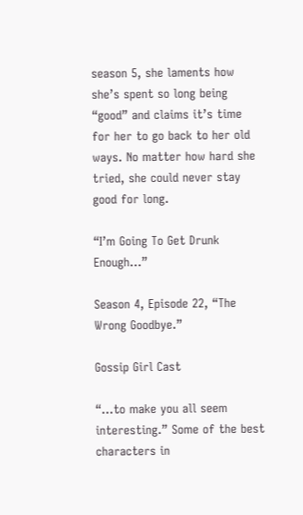season 5, she laments how she’s spent so long being “good” and claims it’s time for her to go back to her old ways. No matter how hard she tried, she could never stay good for long.

“I’m Going To Get Drunk Enough…”

Season 4, Episode 22, “The Wrong Goodbye.”

Gossip Girl Cast

“…to make you all seem interesting.” Some of the best characters in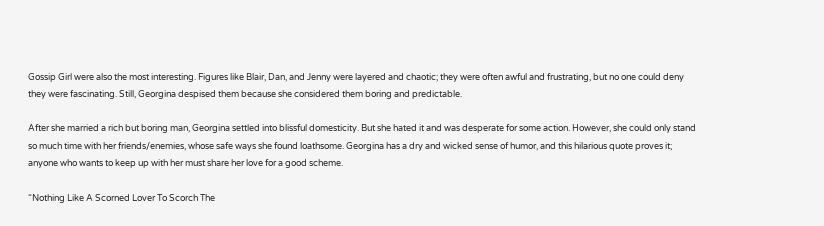Gossip Girl were also the most interesting. Figures like Blair, Dan, and Jenny were layered and chaotic; they were often awful and frustrating, but no one could deny they were fascinating. Still, Georgina despised them because she considered them boring and predictable.

After she married a rich but boring man, Georgina settled into blissful domesticity. But she hated it and was desperate for some action. However, she could only stand so much time with her friends/enemies, whose safe ways she found loathsome. Georgina has a dry and wicked sense of humor, and this hilarious quote proves it; anyone who wants to keep up with her must share her love for a good scheme.

“Nothing Like A Scorned Lover To Scorch The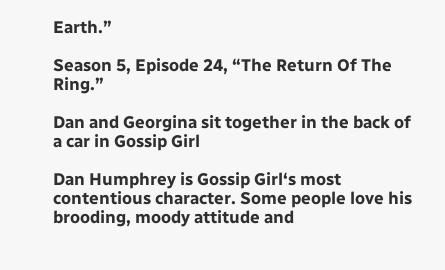Earth.”

Season 5, Episode 24, “The Return Of The Ring.”

Dan and Georgina sit together in the back of a car in Gossip Girl

Dan Humphrey is Gossip Girl‘s most contentious character. Some people love his brooding, moody attitude and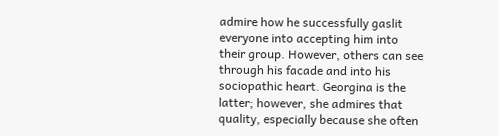admire how he successfully gaslit everyone into accepting him into their group. However, others can see through his facade and into his sociopathic heart. Georgina is the latter; however, she admires that quality, especially because she often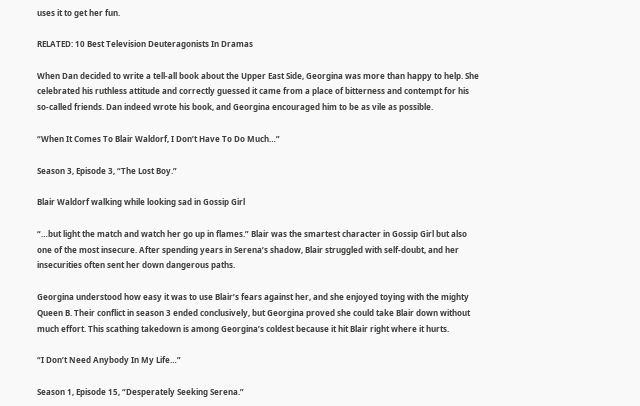uses it to get her fun.

RELATED: 10 Best Television Deuteragonists In Dramas

When Dan decided to write a tell-all book about the Upper East Side, Georgina was more than happy to help. She celebrated his ruthless attitude and correctly guessed it came from a place of bitterness and contempt for his so-called friends. Dan indeed wrote his book, and Georgina encouraged him to be as vile as possible.

“When It Comes To Blair Waldorf, I Don’t Have To Do Much…”

Season 3, Episode 3, “The Lost Boy.”

Blair Waldorf walking while looking sad in Gossip Girl

“…but light the match and watch her go up in flames.” Blair was the smartest character in Gossip Girl but also one of the most insecure. After spending years in Serena’s shadow, Blair struggled with self-doubt, and her insecurities often sent her down dangerous paths.

Georgina understood how easy it was to use Blair’s fears against her, and she enjoyed toying with the mighty Queen B. Their conflict in season 3 ended conclusively, but Georgina proved she could take Blair down without much effort. This scathing takedown is among Georgina’s coldest because it hit Blair right where it hurts.

“I Don’t Need Anybody In My Life…”

Season 1, Episode 15, “Desperately Seeking Serena.”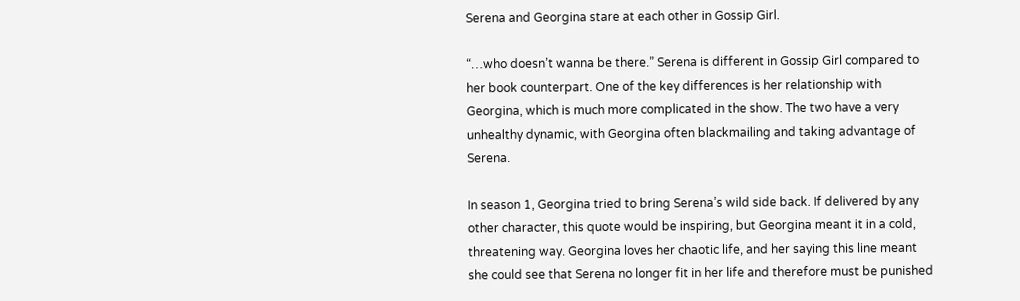Serena and Georgina stare at each other in Gossip Girl.

“…who doesn’t wanna be there.” Serena is different in Gossip Girl compared to her book counterpart. One of the key differences is her relationship with Georgina, which is much more complicated in the show. The two have a very unhealthy dynamic, with Georgina often blackmailing and taking advantage of Serena.

In season 1, Georgina tried to bring Serena’s wild side back. If delivered by any other character, this quote would be inspiring, but Georgina meant it in a cold, threatening way. Georgina loves her chaotic life, and her saying this line meant she could see that Serena no longer fit in her life and therefore must be punished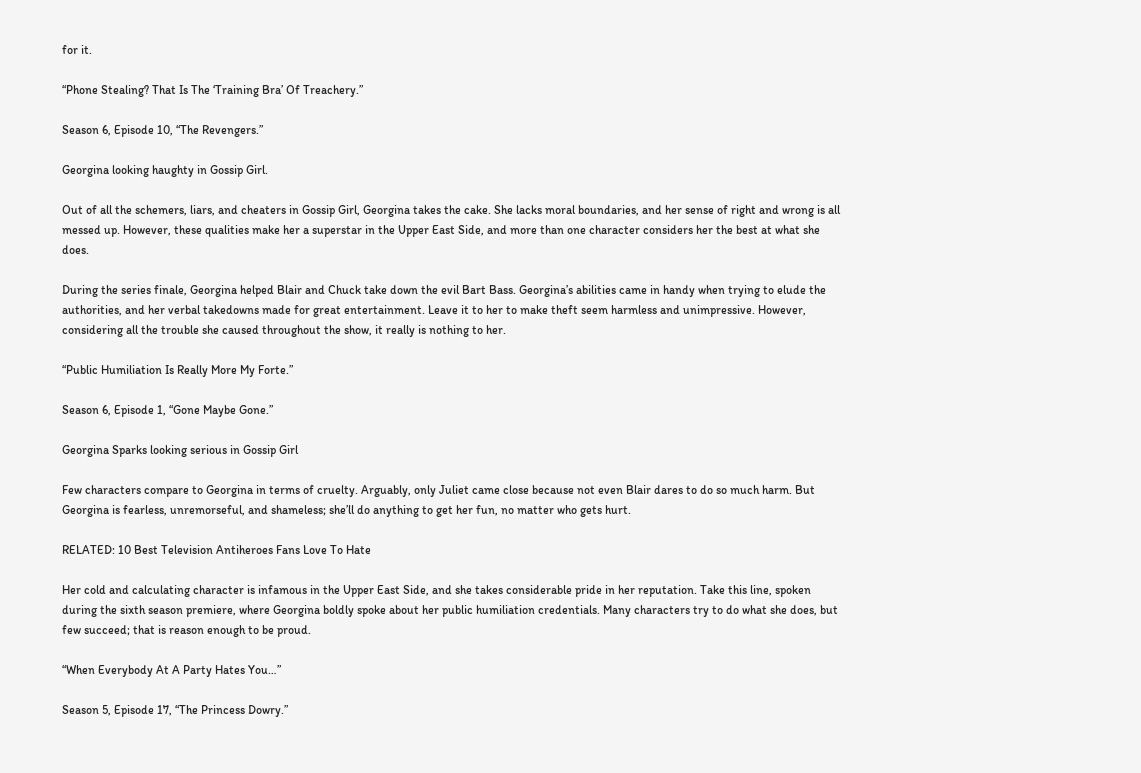for it.

“Phone Stealing? That Is The ‘Training Bra’ Of Treachery.”

Season 6, Episode 10, “The Revengers.”

Georgina looking haughty in Gossip Girl.

Out of all the schemers, liars, and cheaters in Gossip Girl, Georgina takes the cake. She lacks moral boundaries, and her sense of right and wrong is all messed up. However, these qualities make her a superstar in the Upper East Side, and more than one character considers her the best at what she does.

During the series finale, Georgina helped Blair and Chuck take down the evil Bart Bass. Georgina’s abilities came in handy when trying to elude the authorities, and her verbal takedowns made for great entertainment. Leave it to her to make theft seem harmless and unimpressive. However, considering all the trouble she caused throughout the show, it really is nothing to her.

“Public Humiliation Is Really More My Forte.”

Season 6, Episode 1, “Gone Maybe Gone.”

Georgina Sparks looking serious in Gossip Girl

Few characters compare to Georgina in terms of cruelty. Arguably, only Juliet came close because not even Blair dares to do so much harm. But Georgina is fearless, unremorseful, and shameless; she’ll do anything to get her fun, no matter who gets hurt.

RELATED: 10 Best Television Antiheroes Fans Love To Hate

Her cold and calculating character is infamous in the Upper East Side, and she takes considerable pride in her reputation. Take this line, spoken during the sixth season premiere, where Georgina boldly spoke about her public humiliation credentials. Many characters try to do what she does, but few succeed; that is reason enough to be proud.

“When Everybody At A Party Hates You…”

Season 5, Episode 17, “The Princess Dowry.”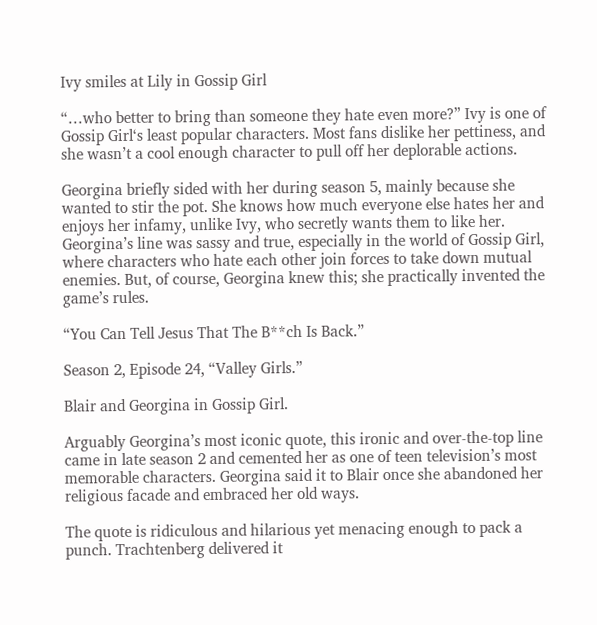Ivy smiles at Lily in Gossip Girl

“…who better to bring than someone they hate even more?” Ivy is one of Gossip Girl‘s least popular characters. Most fans dislike her pettiness, and she wasn’t a cool enough character to pull off her deplorable actions.

Georgina briefly sided with her during season 5, mainly because she wanted to stir the pot. She knows how much everyone else hates her and enjoys her infamy, unlike Ivy, who secretly wants them to like her. Georgina’s line was sassy and true, especially in the world of Gossip Girl, where characters who hate each other join forces to take down mutual enemies. But, of course, Georgina knew this; she practically invented the game’s rules.

“You Can Tell Jesus That The B**ch Is Back.”

Season 2, Episode 24, “Valley Girls.”

Blair and Georgina in Gossip Girl.

Arguably Georgina’s most iconic quote, this ironic and over-the-top line came in late season 2 and cemented her as one of teen television’s most memorable characters. Georgina said it to Blair once she abandoned her religious facade and embraced her old ways.

The quote is ridiculous and hilarious yet menacing enough to pack a punch. Trachtenberg delivered it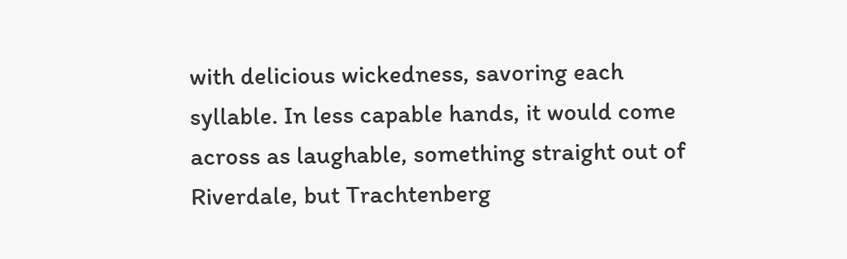with delicious wickedness, savoring each syllable. In less capable hands, it would come across as laughable, something straight out of Riverdale, but Trachtenberg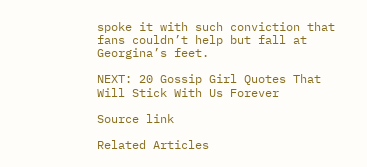spoke it with such conviction that fans couldn’t help but fall at Georgina’s feet.

NEXT: 20 Gossip Girl Quotes That Will Stick With Us Forever

Source link

Related Articles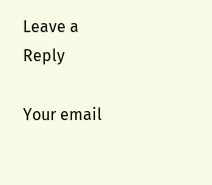Leave a Reply

Your email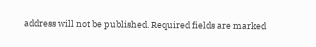address will not be published. Required fields are marked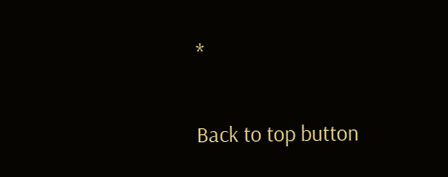*

Back to top button